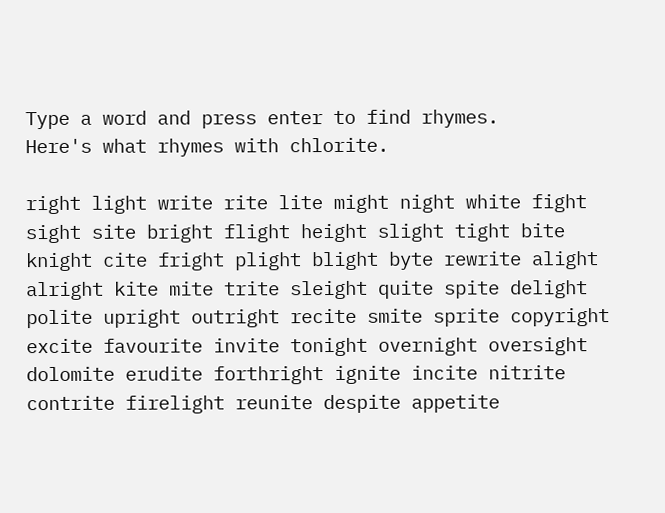Type a word and press enter to find rhymes.
Here's what rhymes with chlorite.

right light write rite lite might night white fight sight site bright flight height slight tight bite knight cite fright plight blight byte rewrite alight alright kite mite trite sleight quite spite delight polite upright outright recite smite sprite copyright excite favourite invite tonight overnight oversight dolomite erudite forthright ignite incite nitrite contrite firelight reunite despite appetite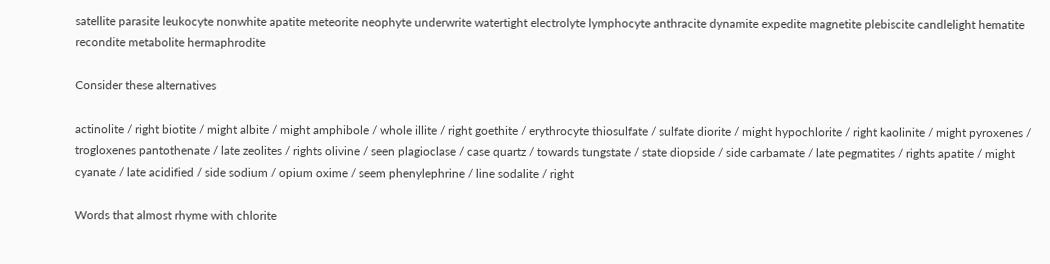satellite parasite leukocyte nonwhite apatite meteorite neophyte underwrite watertight electrolyte lymphocyte anthracite dynamite expedite magnetite plebiscite candlelight hematite recondite metabolite hermaphrodite

Consider these alternatives

actinolite / right biotite / might albite / might amphibole / whole illite / right goethite / erythrocyte thiosulfate / sulfate diorite / might hypochlorite / right kaolinite / might pyroxenes / trogloxenes pantothenate / late zeolites / rights olivine / seen plagioclase / case quartz / towards tungstate / state diopside / side carbamate / late pegmatites / rights apatite / might cyanate / late acidified / side sodium / opium oxime / seem phenylephrine / line sodalite / right

Words that almost rhyme with chlorite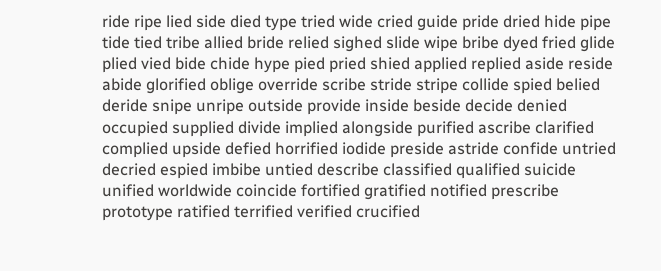ride ripe lied side died type tried wide cried guide pride dried hide pipe tide tied tribe allied bride relied sighed slide wipe bribe dyed fried glide plied vied bide chide hype pied pried shied applied replied aside reside abide glorified oblige override scribe stride stripe collide spied belied deride snipe unripe outside provide inside beside decide denied occupied supplied divide implied alongside purified ascribe clarified complied upside defied horrified iodide preside astride confide untried decried espied imbibe untied describe classified qualified suicide unified worldwide coincide fortified gratified notified prescribe prototype ratified terrified verified crucified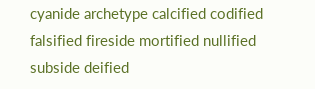cyanide archetype calcified codified falsified fireside mortified nullified subside deified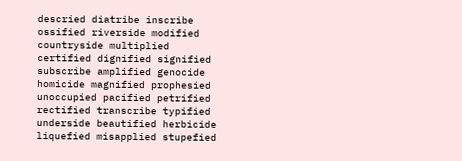descried diatribe inscribe ossified riverside modified countryside multiplied certified dignified signified subscribe amplified genocide homicide magnified prophesied unoccupied pacified petrified rectified transcribe typified underside beautified herbicide liquefied misapplied stupefied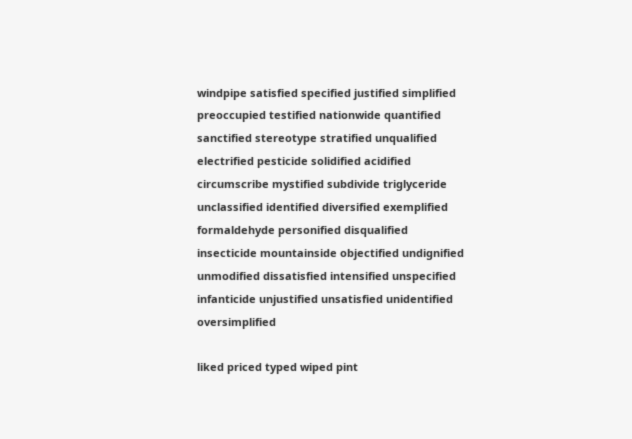windpipe satisfied specified justified simplified preoccupied testified nationwide quantified sanctified stereotype stratified unqualified electrified pesticide solidified acidified circumscribe mystified subdivide triglyceride unclassified identified diversified exemplified formaldehyde personified disqualified insecticide mountainside objectified undignified unmodified dissatisfied intensified unspecified infanticide unjustified unsatisfied unidentified oversimplified

liked priced typed wiped pint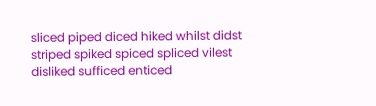sliced piped diced hiked whilst didst striped spiked spiced spliced vilest disliked sufficed enticed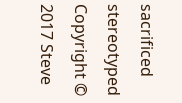sacrificed stereotyped
Copyright © 2017 Steve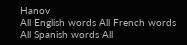Hanov
All English words All French words All Spanish words All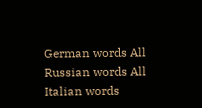German words All Russian words All Italian words